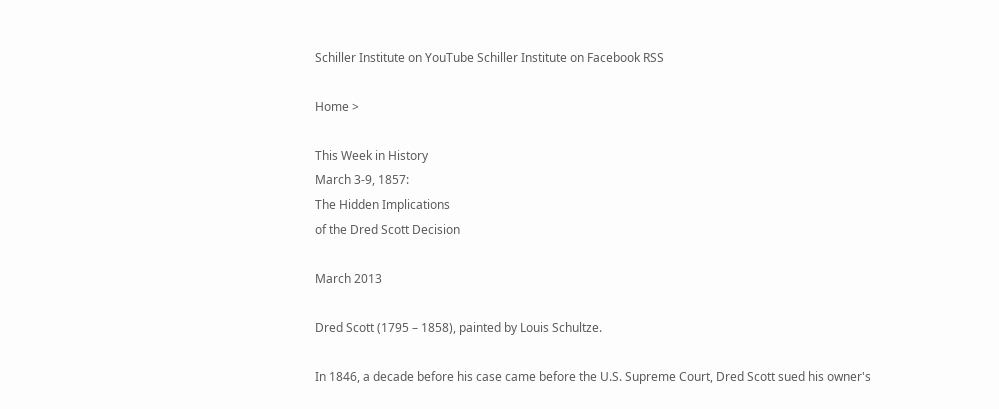Schiller Institute on YouTube Schiller Institute on Facebook RSS

Home >

This Week in History
March 3-9, 1857:
The Hidden Implications
of the Dred Scott Decision

March 2013

Dred Scott (1795 – 1858), painted by Louis Schultze.

In 1846, a decade before his case came before the U.S. Supreme Court, Dred Scott sued his owner's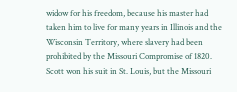widow for his freedom, because his master had taken him to live for many years in Illinois and the Wisconsin Territory, where slavery had been prohibited by the Missouri Compromise of 1820. Scott won his suit in St. Louis, but the Missouri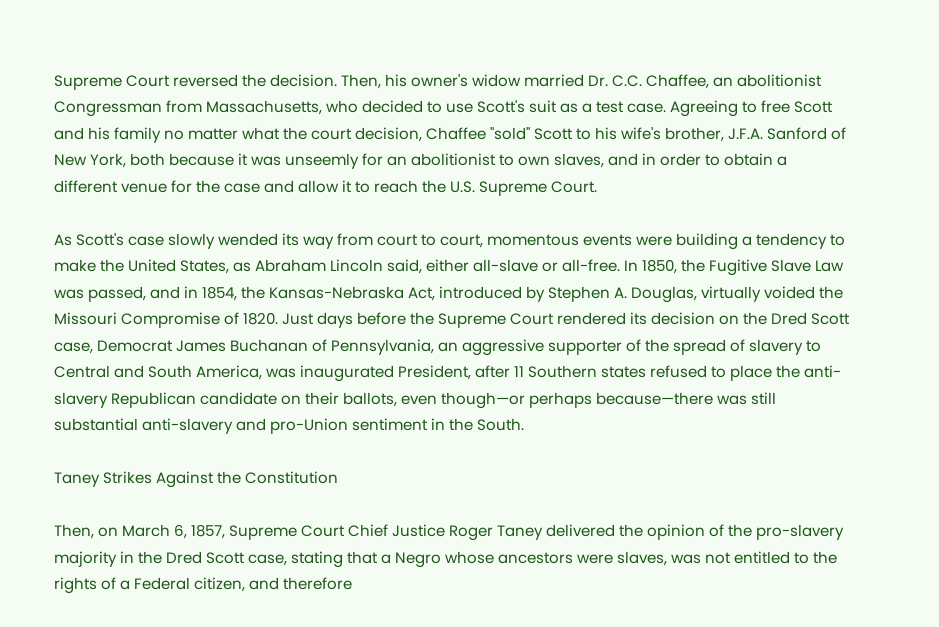Supreme Court reversed the decision. Then, his owner's widow married Dr. C.C. Chaffee, an abolitionist Congressman from Massachusetts, who decided to use Scott's suit as a test case. Agreeing to free Scott and his family no matter what the court decision, Chaffee "sold" Scott to his wife's brother, J.F.A. Sanford of New York, both because it was unseemly for an abolitionist to own slaves, and in order to obtain a different venue for the case and allow it to reach the U.S. Supreme Court.

As Scott's case slowly wended its way from court to court, momentous events were building a tendency to make the United States, as Abraham Lincoln said, either all-slave or all-free. In 1850, the Fugitive Slave Law was passed, and in 1854, the Kansas-Nebraska Act, introduced by Stephen A. Douglas, virtually voided the Missouri Compromise of 1820. Just days before the Supreme Court rendered its decision on the Dred Scott case, Democrat James Buchanan of Pennsylvania, an aggressive supporter of the spread of slavery to Central and South America, was inaugurated President, after 11 Southern states refused to place the anti-slavery Republican candidate on their ballots, even though—or perhaps because—there was still substantial anti-slavery and pro-Union sentiment in the South.

Taney Strikes Against the Constitution

Then, on March 6, 1857, Supreme Court Chief Justice Roger Taney delivered the opinion of the pro-slavery majority in the Dred Scott case, stating that a Negro whose ancestors were slaves, was not entitled to the rights of a Federal citizen, and therefore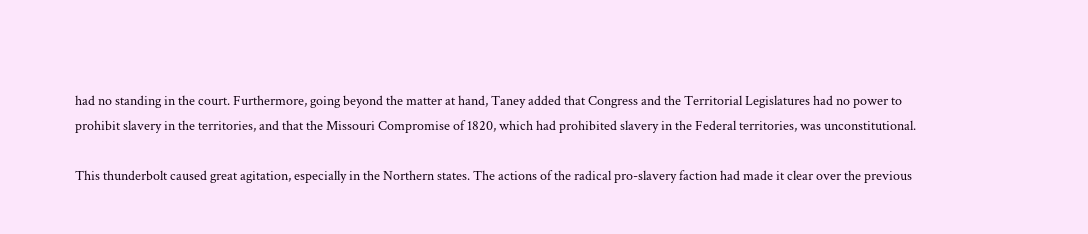had no standing in the court. Furthermore, going beyond the matter at hand, Taney added that Congress and the Territorial Legislatures had no power to prohibit slavery in the territories, and that the Missouri Compromise of 1820, which had prohibited slavery in the Federal territories, was unconstitutional.

This thunderbolt caused great agitation, especially in the Northern states. The actions of the radical pro-slavery faction had made it clear over the previous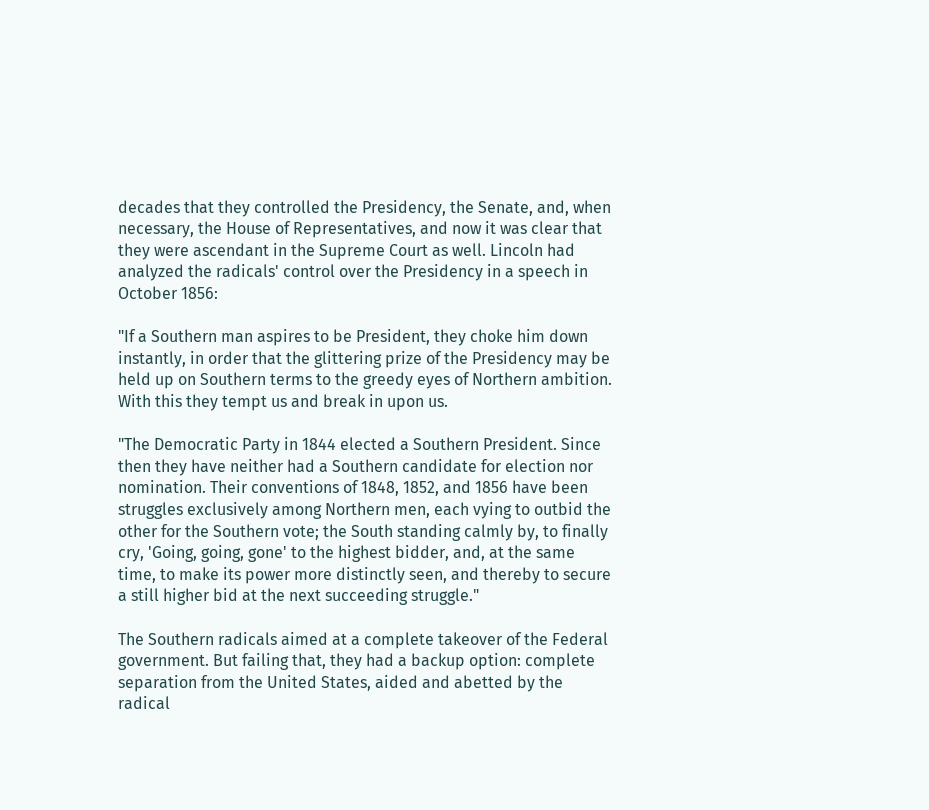decades that they controlled the Presidency, the Senate, and, when necessary, the House of Representatives, and now it was clear that they were ascendant in the Supreme Court as well. Lincoln had analyzed the radicals' control over the Presidency in a speech in October 1856:

"If a Southern man aspires to be President, they choke him down instantly, in order that the glittering prize of the Presidency may be held up on Southern terms to the greedy eyes of Northern ambition. With this they tempt us and break in upon us.

"The Democratic Party in 1844 elected a Southern President. Since then they have neither had a Southern candidate for election nor nomination. Their conventions of 1848, 1852, and 1856 have been struggles exclusively among Northern men, each vying to outbid the other for the Southern vote; the South standing calmly by, to finally cry, 'Going, going, gone' to the highest bidder, and, at the same time, to make its power more distinctly seen, and thereby to secure a still higher bid at the next succeeding struggle."

The Southern radicals aimed at a complete takeover of the Federal government. But failing that, they had a backup option: complete separation from the United States, aided and abetted by the radical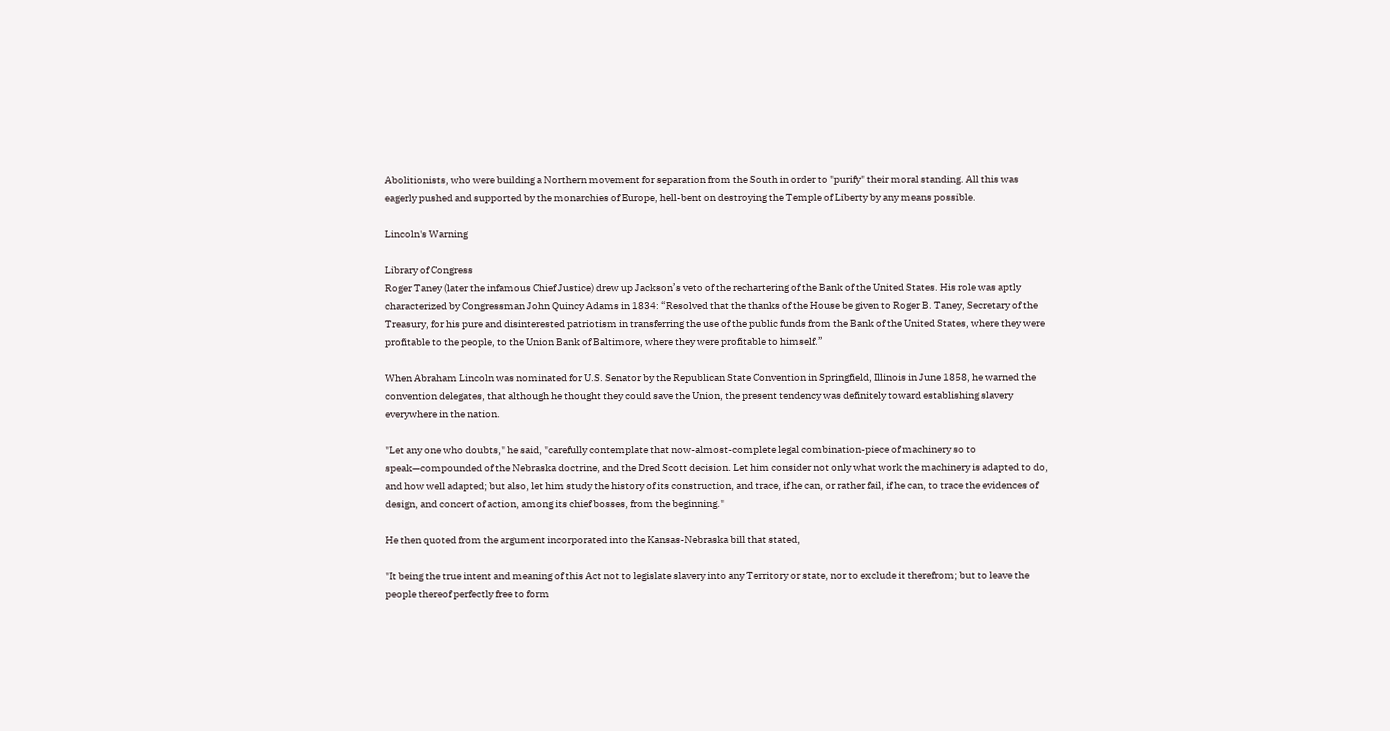Abolitionists, who were building a Northern movement for separation from the South in order to "purify" their moral standing. All this was eagerly pushed and supported by the monarchies of Europe, hell-bent on destroying the Temple of Liberty by any means possible.

Lincoln's Warning

Library of Congress
Roger Taney (later the infamous Chief Justice) drew up Jackson’s veto of the rechartering of the Bank of the United States. His role was aptly characterized by Congressman John Quincy Adams in 1834: “Resolved that the thanks of the House be given to Roger B. Taney, Secretary of the Treasury, for his pure and disinterested patriotism in transferring the use of the public funds from the Bank of the United States, where they were profitable to the people, to the Union Bank of Baltimore, where they were profitable to himself.”

When Abraham Lincoln was nominated for U.S. Senator by the Republican State Convention in Springfield, Illinois in June 1858, he warned the convention delegates, that although he thought they could save the Union, the present tendency was definitely toward establishing slavery everywhere in the nation.

"Let any one who doubts," he said, "carefully contemplate that now-almost-complete legal combination-piece of machinery so to speak—compounded of the Nebraska doctrine, and the Dred Scott decision. Let him consider not only what work the machinery is adapted to do, and how well adapted; but also, let him study the history of its construction, and trace, if he can, or rather fail, if he can, to trace the evidences of design, and concert of action, among its chief bosses, from the beginning."

He then quoted from the argument incorporated into the Kansas-Nebraska bill that stated,

"It being the true intent and meaning of this Act not to legislate slavery into any Territory or state, nor to exclude it therefrom; but to leave the people thereof perfectly free to form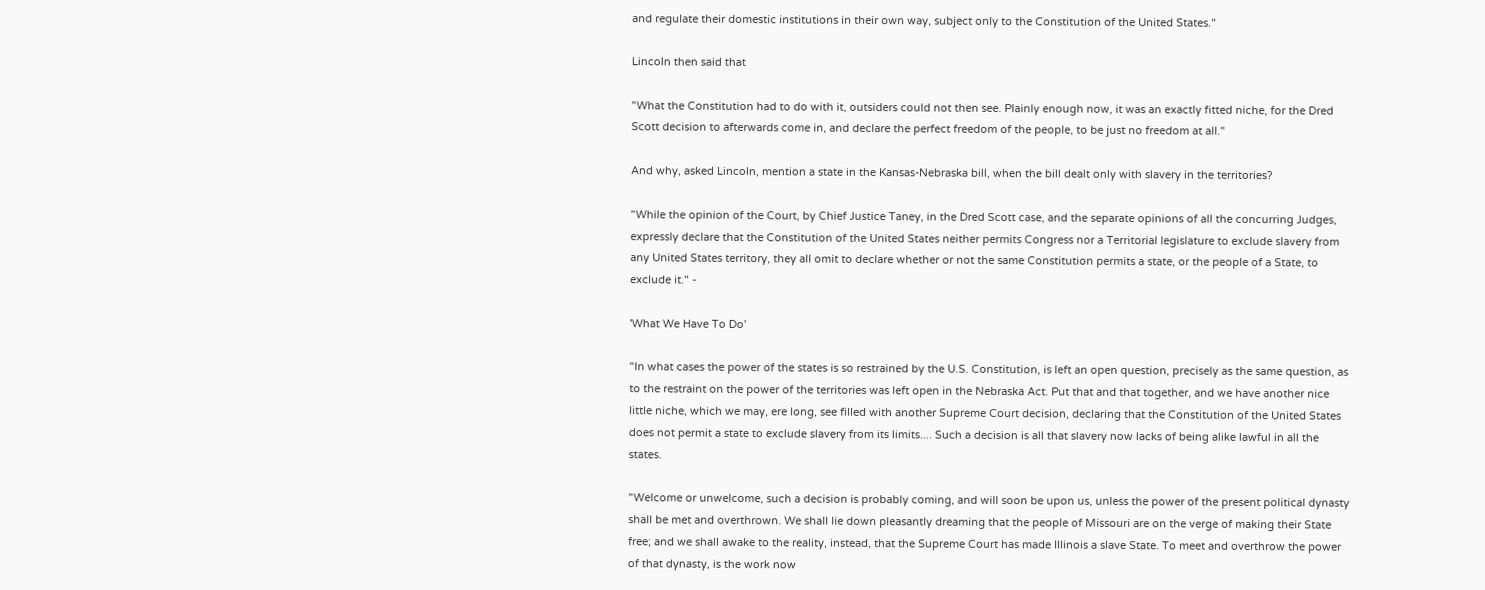and regulate their domestic institutions in their own way, subject only to the Constitution of the United States."

Lincoln then said that

"What the Constitution had to do with it, outsiders could not then see. Plainly enough now, it was an exactly fitted niche, for the Dred Scott decision to afterwards come in, and declare the perfect freedom of the people, to be just no freedom at all."

And why, asked Lincoln, mention a state in the Kansas-Nebraska bill, when the bill dealt only with slavery in the territories?

"While the opinion of the Court, by Chief Justice Taney, in the Dred Scott case, and the separate opinions of all the concurring Judges, expressly declare that the Constitution of the United States neither permits Congress nor a Territorial legislature to exclude slavery from any United States territory, they all omit to declare whether or not the same Constitution permits a state, or the people of a State, to exclude it." -

'What We Have To Do'

"In what cases the power of the states is so restrained by the U.S. Constitution, is left an open question, precisely as the same question, as to the restraint on the power of the territories was left open in the Nebraska Act. Put that and that together, and we have another nice little niche, which we may, ere long, see filled with another Supreme Court decision, declaring that the Constitution of the United States does not permit a state to exclude slavery from its limits.... Such a decision is all that slavery now lacks of being alike lawful in all the states.

"Welcome or unwelcome, such a decision is probably coming, and will soon be upon us, unless the power of the present political dynasty shall be met and overthrown. We shall lie down pleasantly dreaming that the people of Missouri are on the verge of making their State free; and we shall awake to the reality, instead, that the Supreme Court has made Illinois a slave State. To meet and overthrow the power of that dynasty, is the work now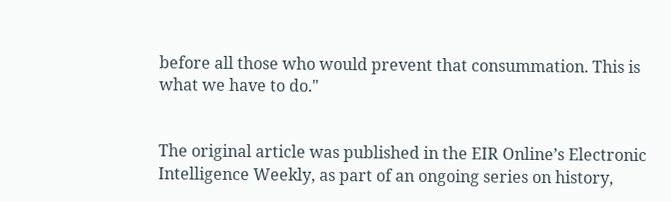before all those who would prevent that consummation. This is what we have to do."


The original article was published in the EIR Online’s Electronic Intelligence Weekly, as part of an ongoing series on history,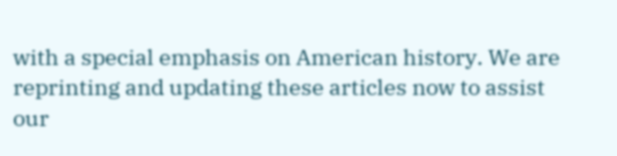with a special emphasis on American history. We are reprinting and updating these articles now to assist our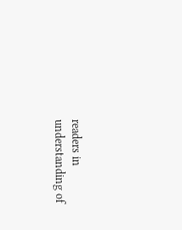readers in understanding of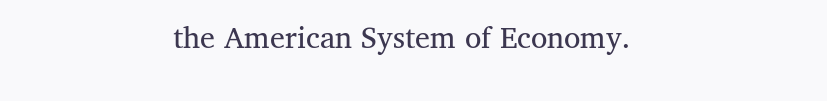the American System of Economy.